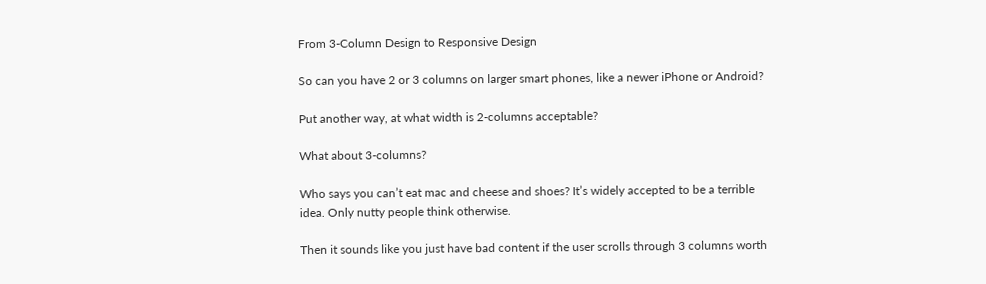From 3-Column Design to Responsive Design

So can you have 2 or 3 columns on larger smart phones, like a newer iPhone or Android?

Put another way, at what width is 2-columns acceptable?

What about 3-columns?

Who says you can’t eat mac and cheese and shoes? It’s widely accepted to be a terrible idea. Only nutty people think otherwise.

Then it sounds like you just have bad content if the user scrolls through 3 columns worth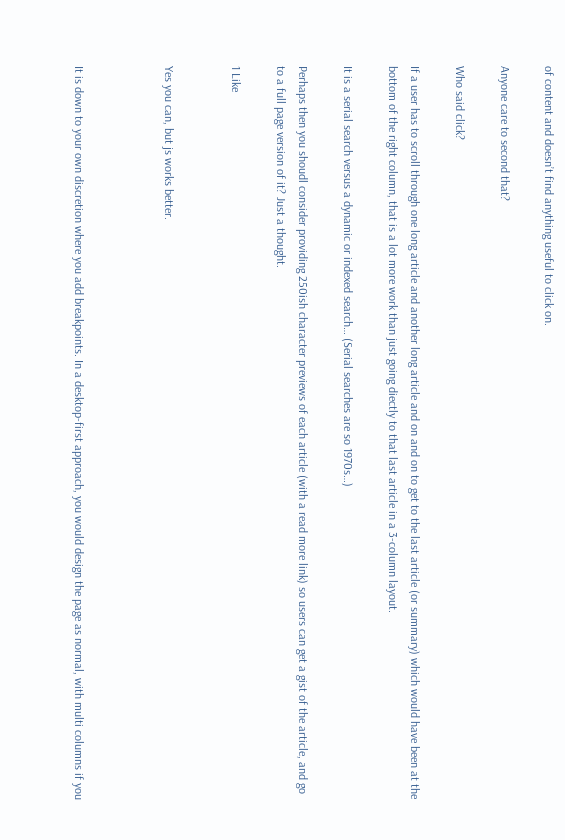of content and doesn’t find anything useful to click on.

Anyone care to second that?

Who said click?

If a user has to scroll through one long article and another long article and on and on to get to the last article (or summary) which would have been at the bottom of the right column, that is a lot more work than just going diectly to that last article in a 3-column layout.

It is a serial search versus a dynamic or indexed search… (Serial searches are so 1970s…)

Perhaps then you shoudl consider providing 250ish character previews of each article (with a read more link) so users can get a gist of the article, and go to a full page version of it? Just a thought.

1 Like


Yes you can, but js works better.



It is down to your own discretion where you add breakpoints. In a desktop-first approach, you would design the page as normal, with multi columns if you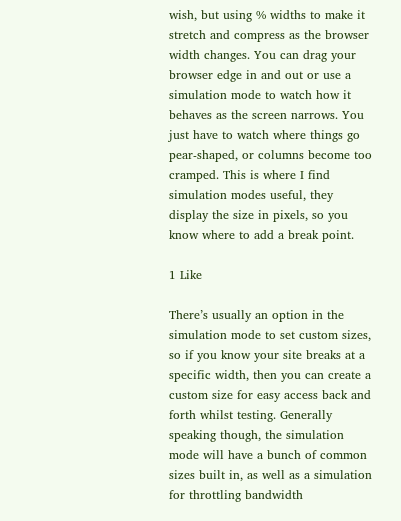wish, but using % widths to make it stretch and compress as the browser width changes. You can drag your browser edge in and out or use a simulation mode to watch how it behaves as the screen narrows. You just have to watch where things go pear-shaped, or columns become too cramped. This is where I find simulation modes useful, they display the size in pixels, so you know where to add a break point.

1 Like

There’s usually an option in the simulation mode to set custom sizes, so if you know your site breaks at a specific width, then you can create a custom size for easy access back and forth whilst testing. Generally speaking though, the simulation mode will have a bunch of common sizes built in, as well as a simulation for throttling bandwidth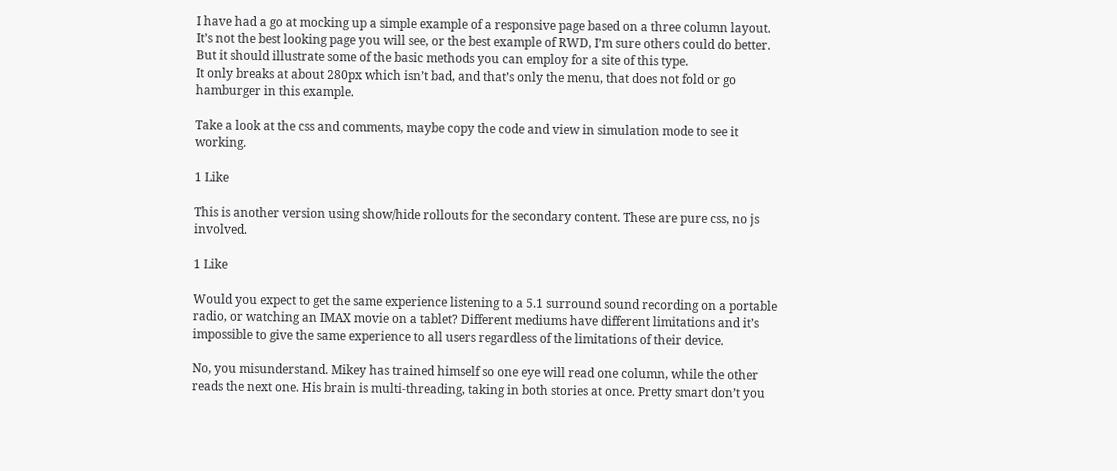I have had a go at mocking up a simple example of a responsive page based on a three column layout.
It’s not the best looking page you will see, or the best example of RWD, I’m sure others could do better. But it should illustrate some of the basic methods you can employ for a site of this type.
It only breaks at about 280px which isn’t bad, and that’s only the menu, that does not fold or go hamburger in this example.

Take a look at the css and comments, maybe copy the code and view in simulation mode to see it working.

1 Like

This is another version using show/hide rollouts for the secondary content. These are pure css, no js involved.

1 Like

Would you expect to get the same experience listening to a 5.1 surround sound recording on a portable radio, or watching an IMAX movie on a tablet? Different mediums have different limitations and it’s impossible to give the same experience to all users regardless of the limitations of their device.

No, you misunderstand. Mikey has trained himself so one eye will read one column, while the other reads the next one. His brain is multi-threading, taking in both stories at once. Pretty smart don’t you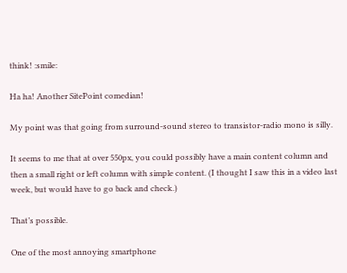think! :smile:

Ha ha! Another SitePoint comedian!

My point was that going from surround-sound stereo to transistor-radio mono is silly.

It seems to me that at over 550px, you could possibly have a main content column and then a small right or left column with simple content. (I thought I saw this in a video last week, but would have to go back and check.)

That’s possible.

One of the most annoying smartphone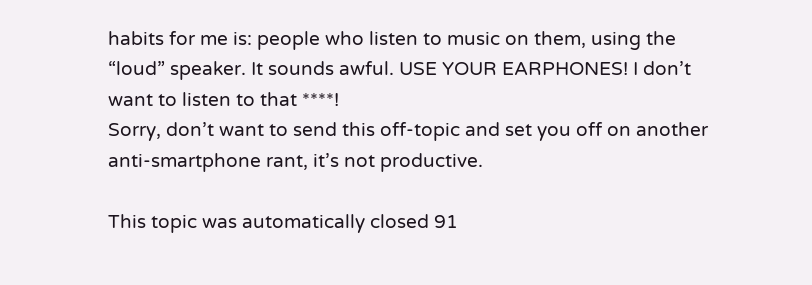habits for me is: people who listen to music on them, using the “loud” speaker. It sounds awful. USE YOUR EARPHONES! I don’t want to listen to that ****!
Sorry, don’t want to send this off-topic and set you off on another anti-smartphone rant, it’s not productive.

This topic was automatically closed 91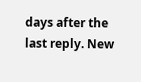days after the last reply. New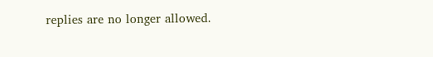replies are no longer allowed.